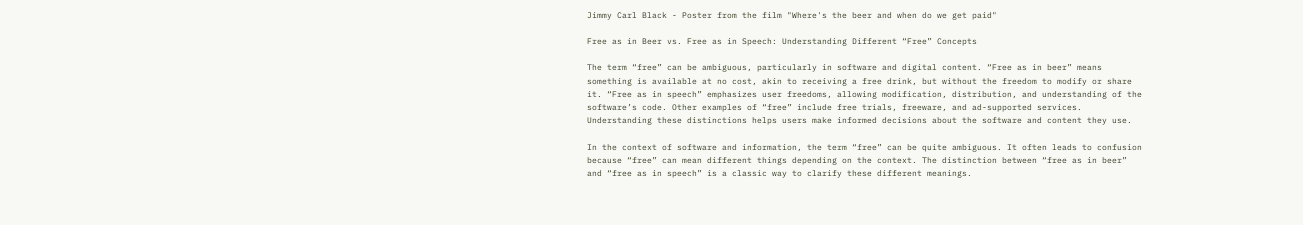Jimmy Carl Black - Poster from the film "Where's the beer and when do we get paid"

Free as in Beer vs. Free as in Speech: Understanding Different “Free” Concepts

The term “free” can be ambiguous, particularly in software and digital content. “Free as in beer” means something is available at no cost, akin to receiving a free drink, but without the freedom to modify or share it. “Free as in speech” emphasizes user freedoms, allowing modification, distribution, and understanding of the software’s code. Other examples of “free” include free trials, freeware, and ad-supported services. Understanding these distinctions helps users make informed decisions about the software and content they use.

In the context of software and information, the term “free” can be quite ambiguous. It often leads to confusion because “free” can mean different things depending on the context. The distinction between “free as in beer” and “free as in speech” is a classic way to clarify these different meanings.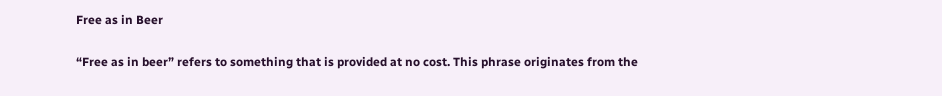Free as in Beer

“Free as in beer” refers to something that is provided at no cost. This phrase originates from the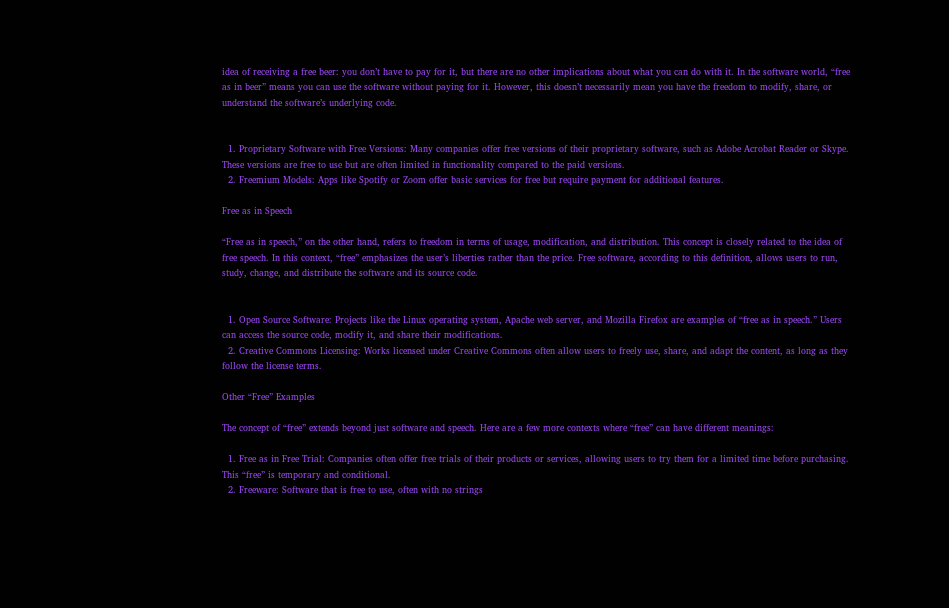idea of receiving a free beer: you don’t have to pay for it, but there are no other implications about what you can do with it. In the software world, “free as in beer” means you can use the software without paying for it. However, this doesn’t necessarily mean you have the freedom to modify, share, or understand the software’s underlying code.


  1. Proprietary Software with Free Versions: Many companies offer free versions of their proprietary software, such as Adobe Acrobat Reader or Skype. These versions are free to use but are often limited in functionality compared to the paid versions.
  2. Freemium Models: Apps like Spotify or Zoom offer basic services for free but require payment for additional features.

Free as in Speech

“Free as in speech,” on the other hand, refers to freedom in terms of usage, modification, and distribution. This concept is closely related to the idea of free speech. In this context, “free” emphasizes the user’s liberties rather than the price. Free software, according to this definition, allows users to run, study, change, and distribute the software and its source code.


  1. Open Source Software: Projects like the Linux operating system, Apache web server, and Mozilla Firefox are examples of “free as in speech.” Users can access the source code, modify it, and share their modifications.
  2. Creative Commons Licensing: Works licensed under Creative Commons often allow users to freely use, share, and adapt the content, as long as they follow the license terms.

Other “Free” Examples

The concept of “free” extends beyond just software and speech. Here are a few more contexts where “free” can have different meanings:

  1. Free as in Free Trial: Companies often offer free trials of their products or services, allowing users to try them for a limited time before purchasing. This “free” is temporary and conditional.
  2. Freeware: Software that is free to use, often with no strings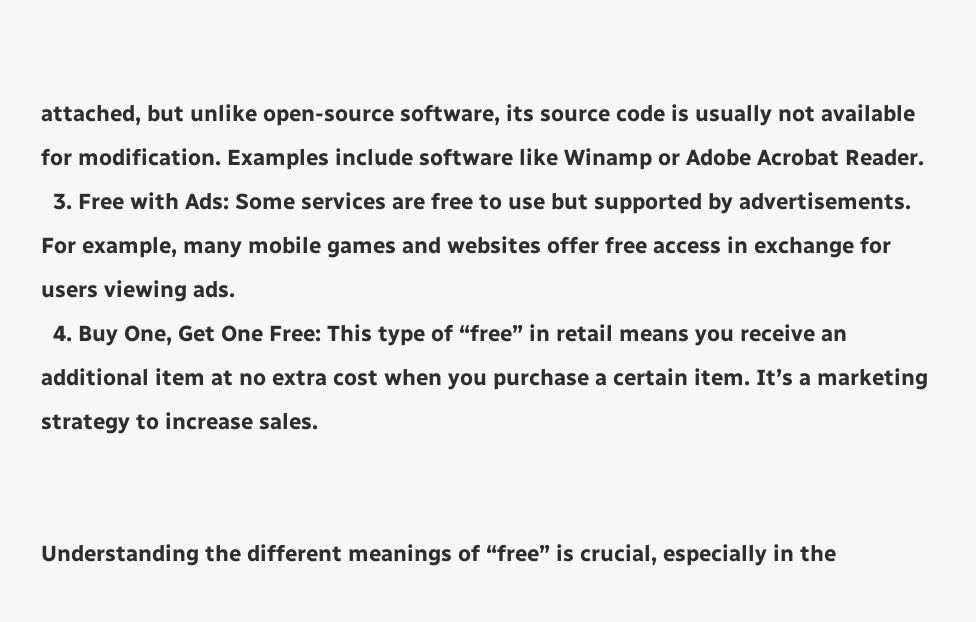attached, but unlike open-source software, its source code is usually not available for modification. Examples include software like Winamp or Adobe Acrobat Reader.
  3. Free with Ads: Some services are free to use but supported by advertisements. For example, many mobile games and websites offer free access in exchange for users viewing ads.
  4. Buy One, Get One Free: This type of “free” in retail means you receive an additional item at no extra cost when you purchase a certain item. It’s a marketing strategy to increase sales.


Understanding the different meanings of “free” is crucial, especially in the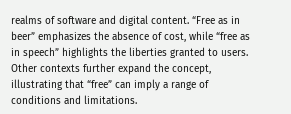realms of software and digital content. “Free as in beer” emphasizes the absence of cost, while “free as in speech” highlights the liberties granted to users. Other contexts further expand the concept, illustrating that “free” can imply a range of conditions and limitations.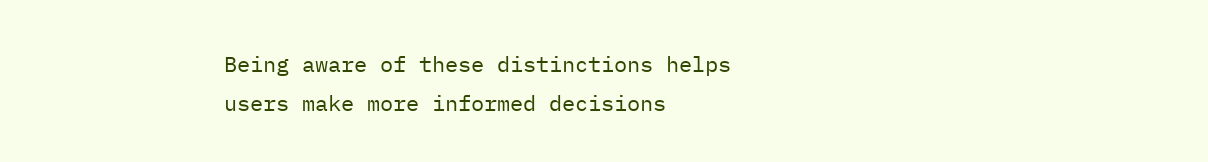Being aware of these distinctions helps users make more informed decisions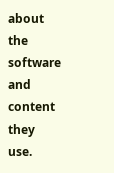about the software and content they use.